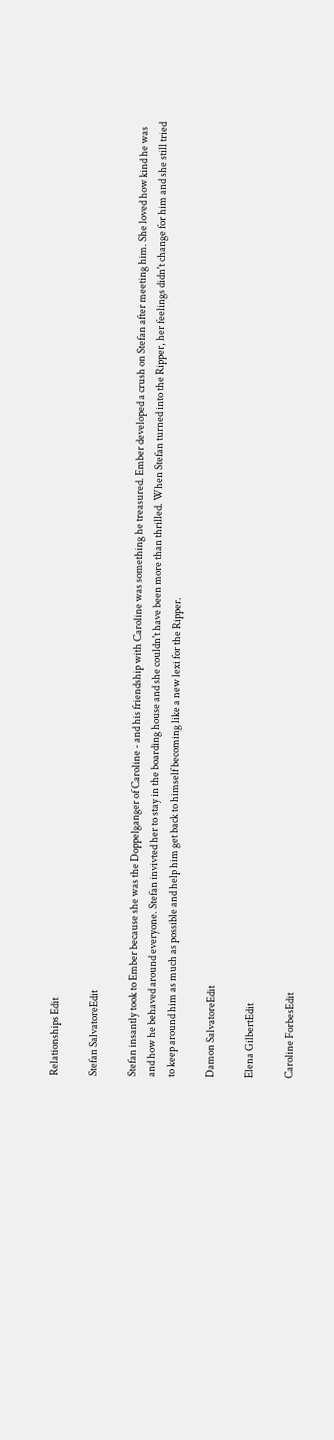Relationships Edit

Stefan SalvatoreEdit

Stefan insantly took to Ember because she was the Doppelganger of Caroline - and his friendship with Caroline was something he treasured. Ember developed a crush on Stefan after meeting him. She loved how kind he was and how he behaved around everyone. Stefan invivted her to stay in the boarding house and she couldn't have been more than thrilled. When Stefan turned into the Ripper, her feelings didn't change for him and she still tried to keep around him as much as possible and help him get back to himself becoming like a new lexi for the Ripper.

Damon SalvatoreEdit

Elena GilbertEdit

Caroline ForbesEdit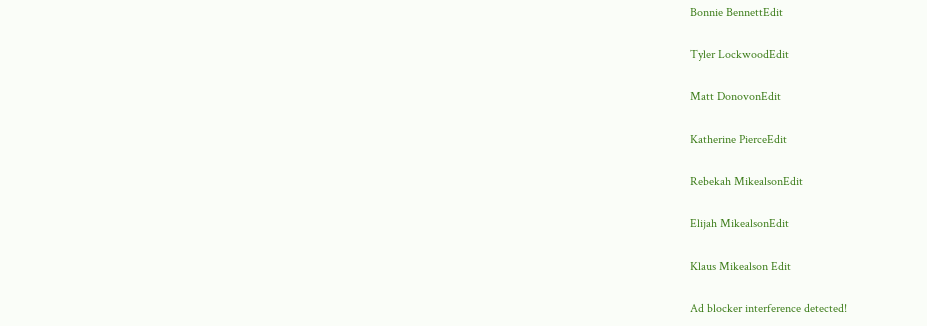Bonnie BennettEdit

Tyler LockwoodEdit

Matt DonovonEdit

Katherine PierceEdit

Rebekah MikealsonEdit

Elijah MikealsonEdit

Klaus Mikealson Edit

Ad blocker interference detected!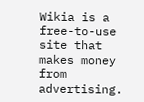Wikia is a free-to-use site that makes money from advertising.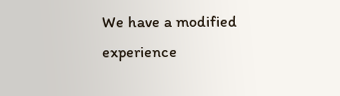We have a modified experience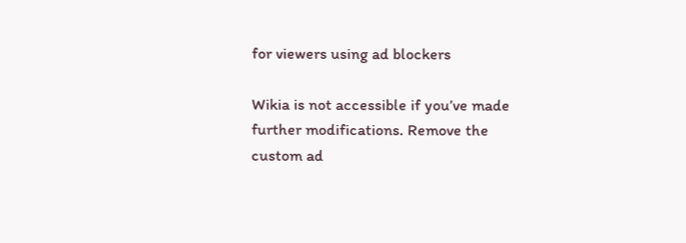for viewers using ad blockers

Wikia is not accessible if you’ve made further modifications. Remove the custom ad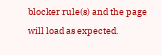blocker rule(s) and the page will load as expected.